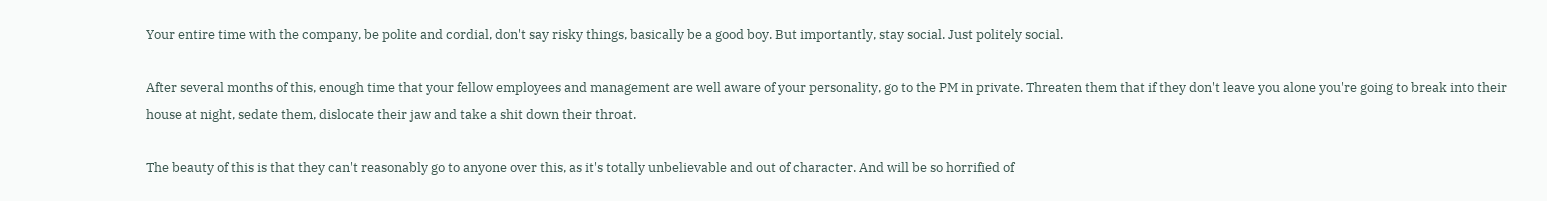Your entire time with the company, be polite and cordial, don't say risky things, basically be a good boy. But importantly, stay social. Just politely social.

After several months of this, enough time that your fellow employees and management are well aware of your personality, go to the PM in private. Threaten them that if they don't leave you alone you're going to break into their house at night, sedate them, dislocate their jaw and take a shit down their throat.

The beauty of this is that they can't reasonably go to anyone over this, as it's totally unbelievable and out of character. And will be so horrified of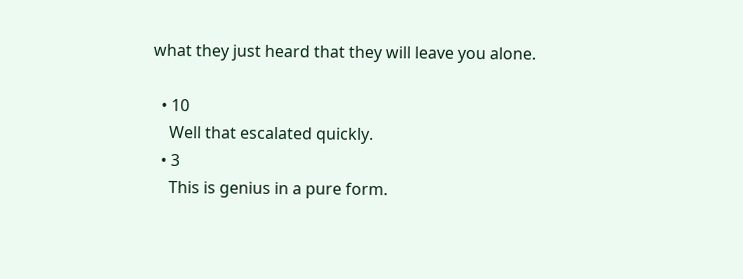what they just heard that they will leave you alone.

  • 10
    Well that escalated quickly.
  • 3
    This is genius in a pure form.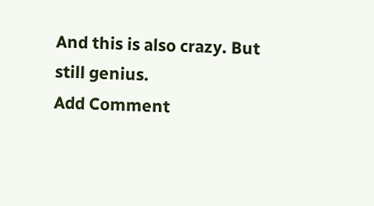And this is also crazy. But still genius.
Add Comment